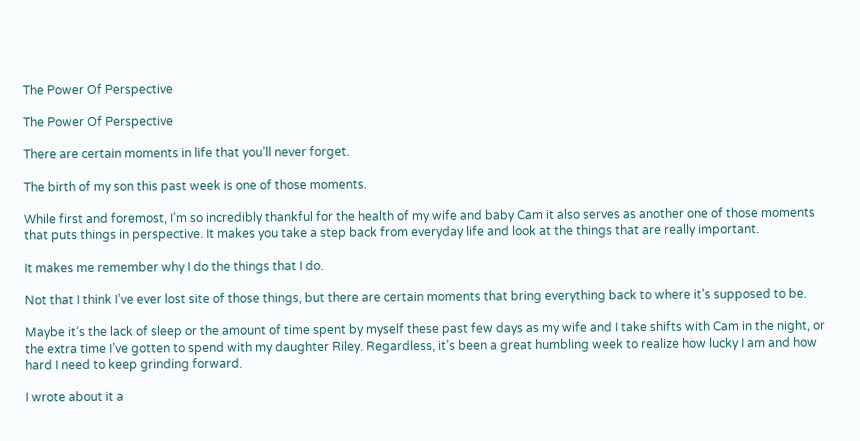The Power Of Perspective

The Power Of Perspective

There are certain moments in life that you’ll never forget.

The birth of my son this past week is one of those moments.

While first and foremost, I’m so incredibly thankful for the health of my wife and baby Cam it also serves as another one of those moments that puts things in perspective. It makes you take a step back from everyday life and look at the things that are really important.

It makes me remember why I do the things that I do.

Not that I think I’ve ever lost site of those things, but there are certain moments that bring everything back to where it’s supposed to be.

Maybe it’s the lack of sleep or the amount of time spent by myself these past few days as my wife and I take shifts with Cam in the night, or the extra time I’ve gotten to spend with my daughter Riley. Regardless, it’s been a great humbling week to realize how lucky I am and how hard I need to keep grinding forward.

I wrote about it a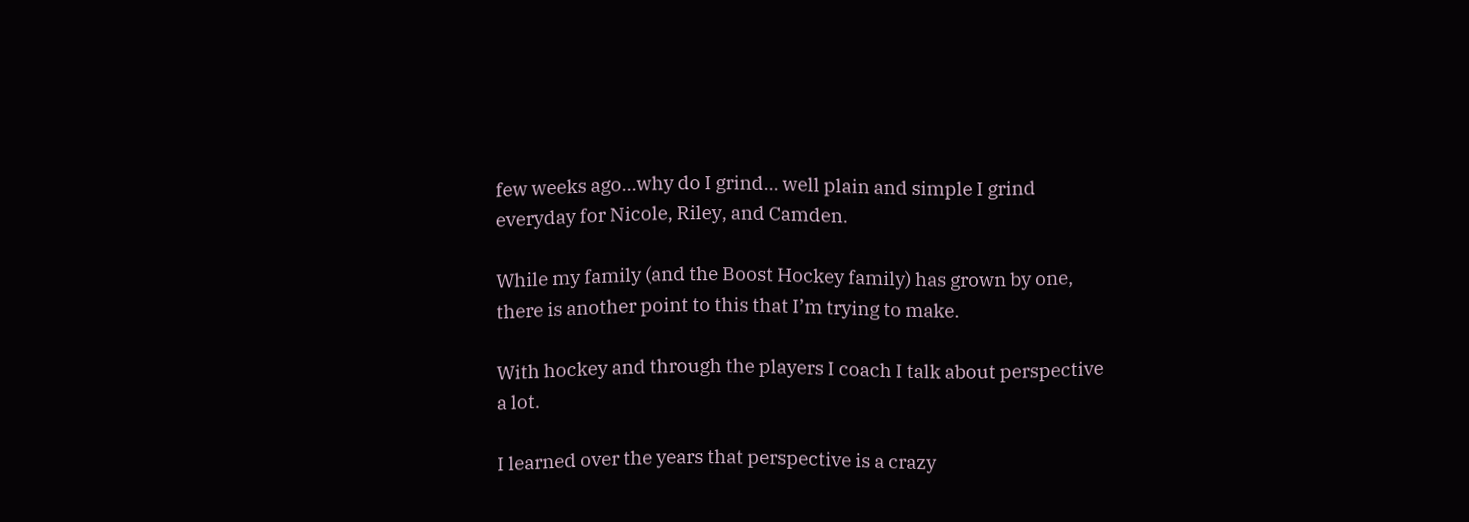few weeks ago...why do I grind... well plain and simple I grind everyday for Nicole, Riley, and Camden.

While my family (and the Boost Hockey family) has grown by one, there is another point to this that I’m trying to make.

With hockey and through the players I coach I talk about perspective a lot.

I learned over the years that perspective is a crazy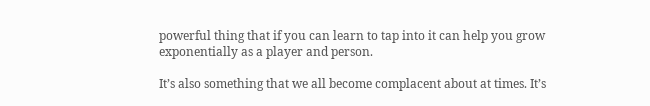powerful thing that if you can learn to tap into it can help you grow exponentially as a player and person.

It’s also something that we all become complacent about at times. It’s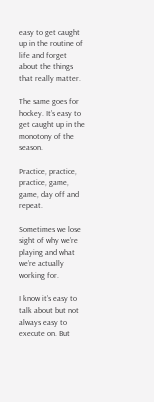easy to get caught up in the routine of life and forget about the things that really matter.

The same goes for hockey. It’s easy to get caught up in the monotony of the season.

Practice, practice, practice, game, game, day off and repeat.

Sometimes we lose sight of why we’re playing and what we’re actually working for.

I know it’s easy to talk about but not always easy to execute on. But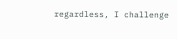regardless, I challenge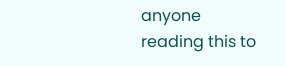anyone reading this to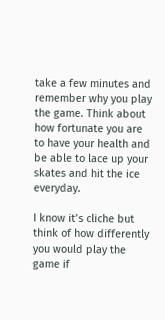take a few minutes and remember why you play the game. Think about how fortunate you are to have your health and be able to lace up your skates and hit the ice everyday.

I know it’s cliche but think of how differently you would play the game if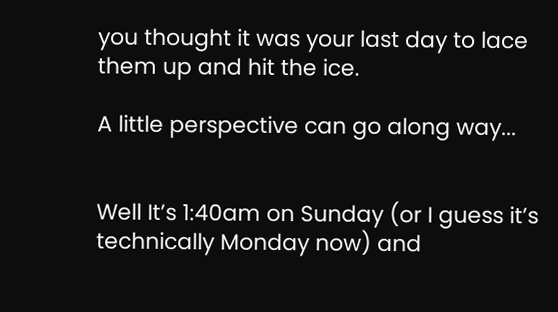you thought it was your last day to lace them up and hit the ice.

A little perspective can go along way...


Well It’s 1:40am on Sunday (or I guess it’s technically Monday now) and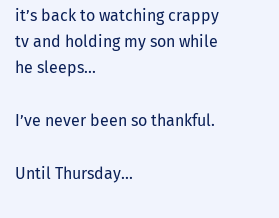it’s back to watching crappy tv and holding my son while he sleeps...

I’ve never been so thankful.

Until Thursday...